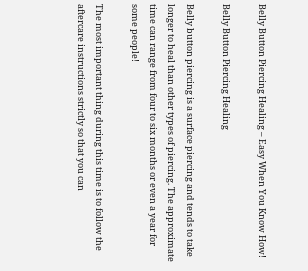Belly Button Piercing Healing – Easy When You Know How!

Belly Button Piercing Healing

Belly button piercing is a surface piercing and tends to take longer to heal than other types of piercing. The approximate time can range from four to six months or even a year for some people!

The most important thing during this time is to follow the aftercare instructions strictly so that you can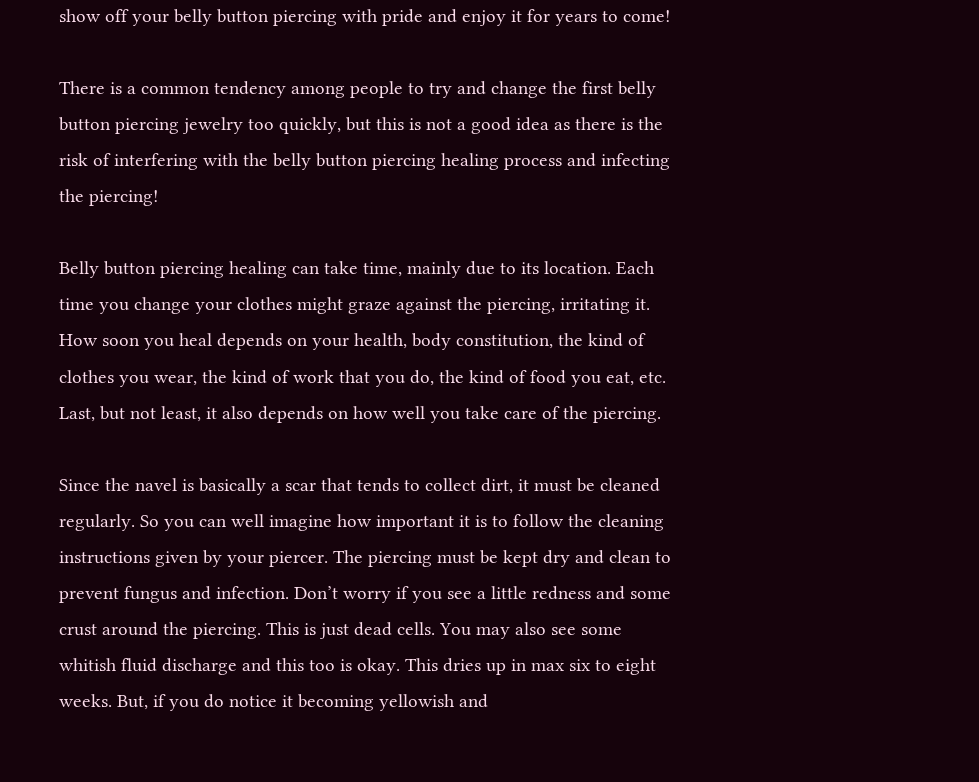show off your belly button piercing with pride and enjoy it for years to come!

There is a common tendency among people to try and change the first belly button piercing jewelry too quickly, but this is not a good idea as there is the risk of interfering with the belly button piercing healing process and infecting the piercing!

Belly button piercing healing can take time, mainly due to its location. Each time you change your clothes might graze against the piercing, irritating it. How soon you heal depends on your health, body constitution, the kind of clothes you wear, the kind of work that you do, the kind of food you eat, etc. Last, but not least, it also depends on how well you take care of the piercing.

Since the navel is basically a scar that tends to collect dirt, it must be cleaned regularly. So you can well imagine how important it is to follow the cleaning instructions given by your piercer. The piercing must be kept dry and clean to prevent fungus and infection. Don’t worry if you see a little redness and some crust around the piercing. This is just dead cells. You may also see some whitish fluid discharge and this too is okay. This dries up in max six to eight weeks. But, if you do notice it becoming yellowish and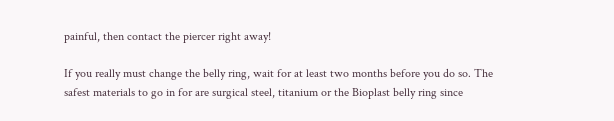painful, then contact the piercer right away!

If you really must change the belly ring, wait for at least two months before you do so. The safest materials to go in for are surgical steel, titanium or the Bioplast belly ring since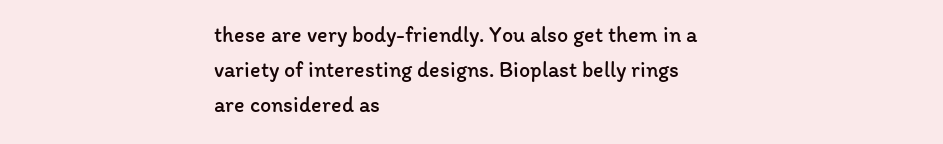these are very body-friendly. You also get them in a variety of interesting designs. Bioplast belly rings are considered as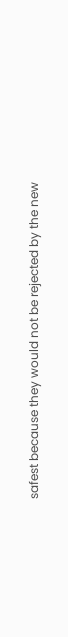safest because they would not be rejected by the new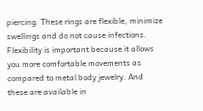piercing. These rings are flexible, minimize swellings and do not cause infections. Flexibility is important because it allows you more comfortable movements as compared to metal body jewelry. And these are available in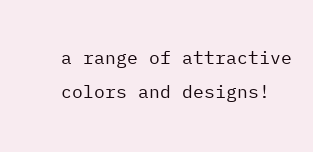a range of attractive colors and designs!